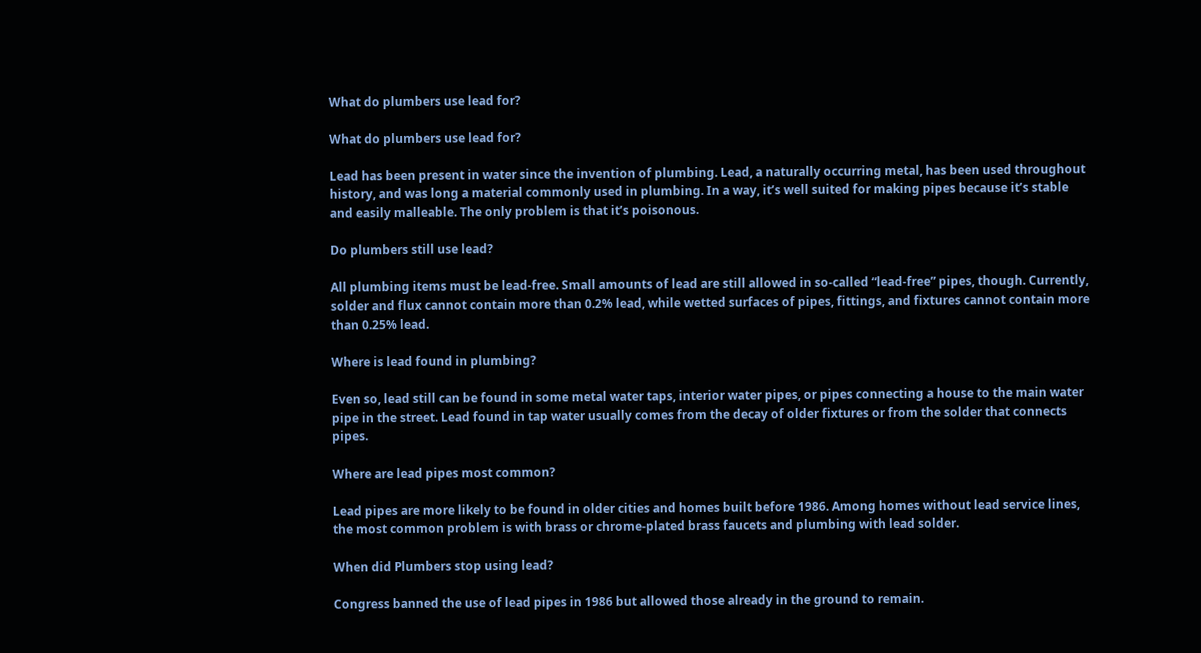What do plumbers use lead for?

What do plumbers use lead for?

Lead has been present in water since the invention of plumbing. Lead, a naturally occurring metal, has been used throughout history, and was long a material commonly used in plumbing. In a way, it’s well suited for making pipes because it’s stable and easily malleable. The only problem is that it’s poisonous.

Do plumbers still use lead?

All plumbing items must be lead-free. Small amounts of lead are still allowed in so-called “lead-free” pipes, though. Currently, solder and flux cannot contain more than 0.2% lead, while wetted surfaces of pipes, fittings, and fixtures cannot contain more than 0.25% lead.

Where is lead found in plumbing?

Even so, lead still can be found in some metal water taps, interior water pipes, or pipes connecting a house to the main water pipe in the street. Lead found in tap water usually comes from the decay of older fixtures or from the solder that connects pipes.

Where are lead pipes most common?

Lead pipes are more likely to be found in older cities and homes built before 1986. Among homes without lead service lines, the most common problem is with brass or chrome-plated brass faucets and plumbing with lead solder.

When did Plumbers stop using lead?

Congress banned the use of lead pipes in 1986 but allowed those already in the ground to remain.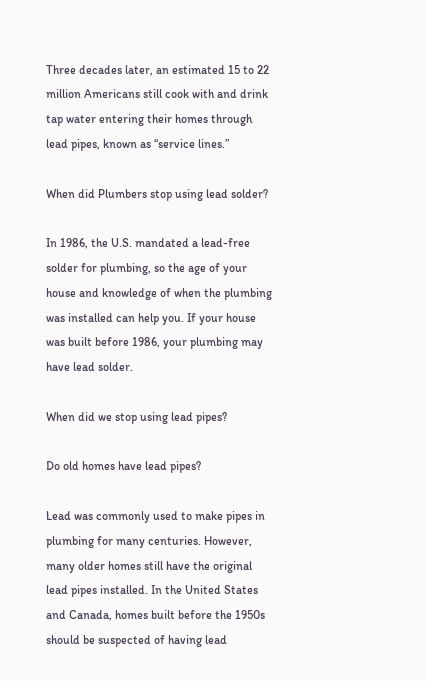Three decades later, an estimated 15 to 22 million Americans still cook with and drink tap water entering their homes through lead pipes, known as “service lines.”

When did Plumbers stop using lead solder?

In 1986, the U.S. mandated a lead-free solder for plumbing, so the age of your house and knowledge of when the plumbing was installed can help you. If your house was built before 1986, your plumbing may have lead solder.

When did we stop using lead pipes?

Do old homes have lead pipes?

Lead was commonly used to make pipes in plumbing for many centuries. However, many older homes still have the original lead pipes installed. In the United States and Canada, homes built before the 1950s should be suspected of having lead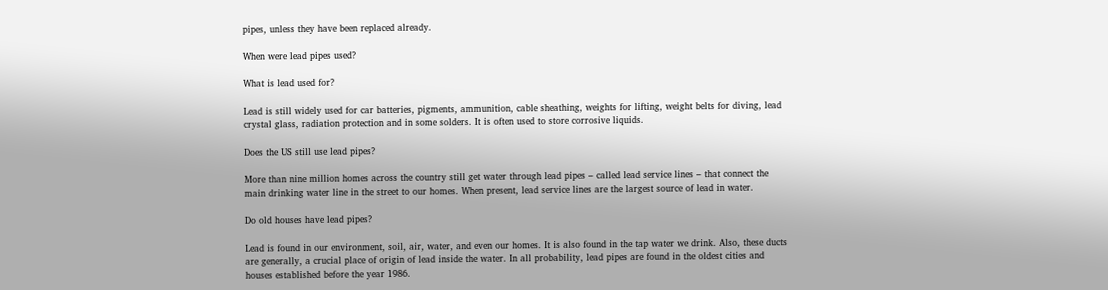pipes, unless they have been replaced already.

When were lead pipes used?

What is lead used for?

Lead is still widely used for car batteries, pigments, ammunition, cable sheathing, weights for lifting, weight belts for diving, lead crystal glass, radiation protection and in some solders. It is often used to store corrosive liquids.

Does the US still use lead pipes?

More than nine million homes across the country still get water through lead pipes – called lead service lines – that connect the main drinking water line in the street to our homes. When present, lead service lines are the largest source of lead in water.

Do old houses have lead pipes?

Lead is found in our environment, soil, air, water, and even our homes. It is also found in the tap water we drink. Also, these ducts are generally, a crucial place of origin of lead inside the water. In all probability, lead pipes are found in the oldest cities and houses established before the year 1986.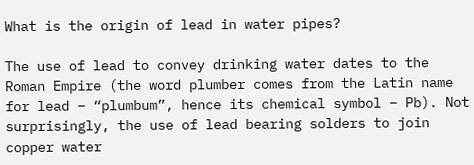What is the origin of lead in water pipes?

The use of lead to convey drinking water dates to the Roman Empire (the word plumber comes from the Latin name for lead – “plumbum”, hence its chemical symbol – Pb). Not surprisingly, the use of lead bearing solders to join copper water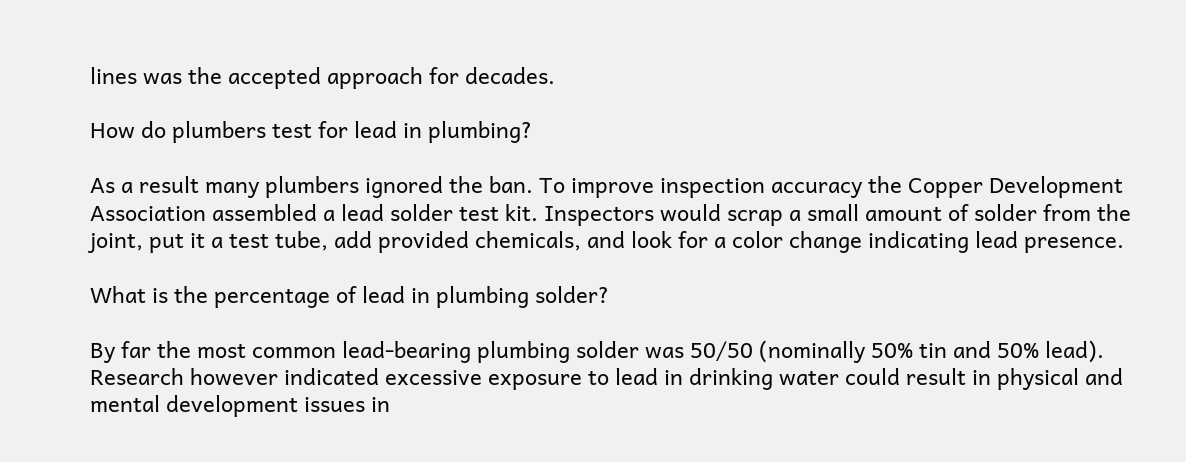lines was the accepted approach for decades.

How do plumbers test for lead in plumbing?

As a result many plumbers ignored the ban. To improve inspection accuracy the Copper Development Association assembled a lead solder test kit. Inspectors would scrap a small amount of solder from the joint, put it a test tube, add provided chemicals, and look for a color change indicating lead presence.

What is the percentage of lead in plumbing solder?

By far the most common lead-bearing plumbing solder was 50/50 (nominally 50% tin and 50% lead). Research however indicated excessive exposure to lead in drinking water could result in physical and mental development issues in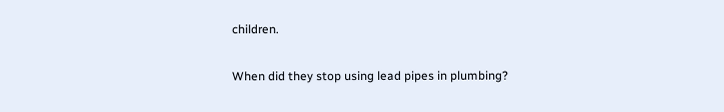children.

When did they stop using lead pipes in plumbing?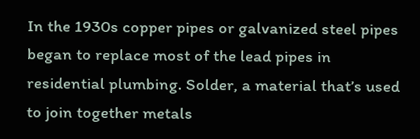In the 1930s copper pipes or galvanized steel pipes began to replace most of the lead pipes in residential plumbing. Solder, a material that’s used to join together metals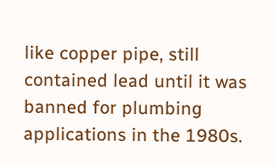like copper pipe, still contained lead until it was banned for plumbing applications in the 1980s.